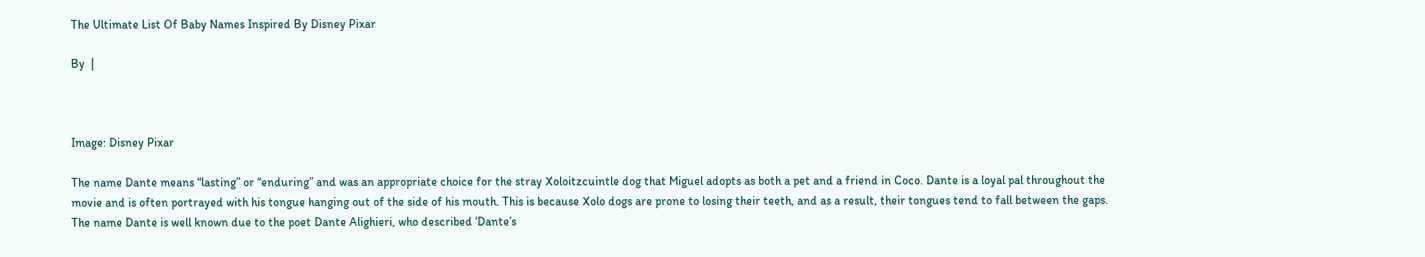The Ultimate List Of Baby Names Inspired By Disney Pixar

By  |



Image: Disney Pixar

The name Dante means “lasting” or “enduring” and was an appropriate choice for the stray Xoloitzcuintle dog that Miguel adopts as both a pet and a friend in Coco. Dante is a loyal pal throughout the movie and is often portrayed with his tongue hanging out of the side of his mouth. This is because Xolo dogs are prone to losing their teeth, and as a result, their tongues tend to fall between the gaps. The name Dante is well known due to the poet Dante Alighieri, who described ‘Dante’s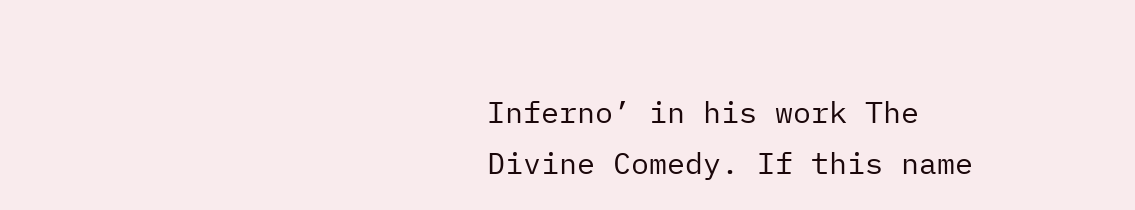Inferno’ in his work The Divine Comedy. If this name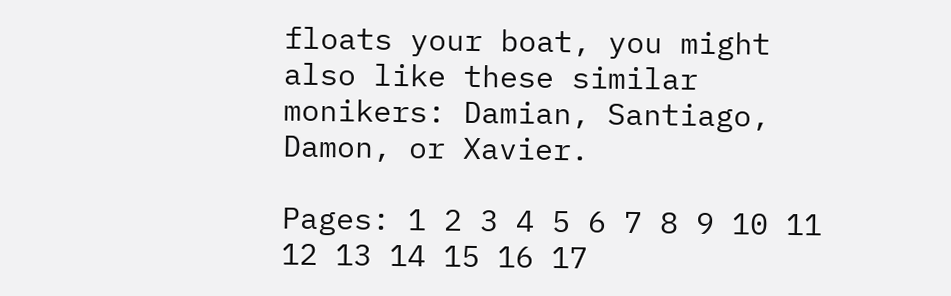floats your boat, you might also like these similar monikers: Damian, Santiago, Damon, or Xavier.

Pages: 1 2 3 4 5 6 7 8 9 10 11 12 13 14 15 16 17